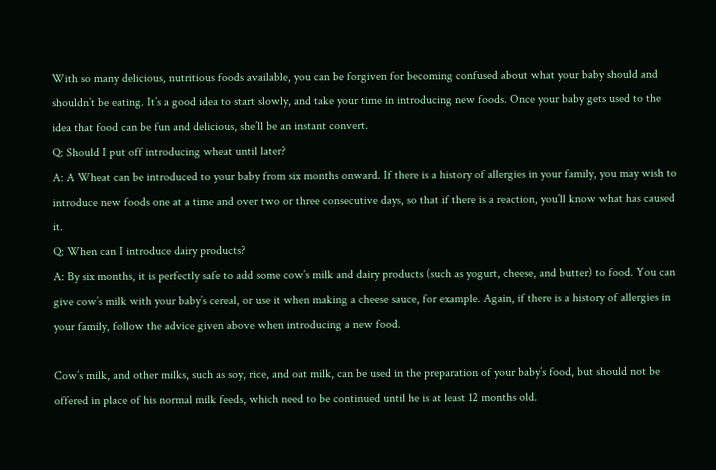With so many delicious, nutritious foods available, you can be forgiven for becoming confused about what your baby should and shouldn’t be eating. It’s a good idea to start slowly, and take your time in introducing new foods. Once your baby gets used to the idea that food can be fun and delicious, she’ll be an instant convert.
Q: Should I put off introducing wheat until later?
A: A Wheat can be introduced to your baby from six months onward. If there is a history of allergies in your family, you may wish to introduce new foods one at a time and over two or three consecutive days, so that if there is a reaction, you’ll know what has caused it.
Q: When can I introduce dairy products?
A: By six months, it is perfectly safe to add some cow’s milk and dairy products (such as yogurt, cheese, and butter) to food. You can give cow’s milk with your baby’s cereal, or use it when making a cheese sauce, for example. Again, if there is a history of allergies in your family, follow the advice given above when introducing a new food.

Cow’s milk, and other milks, such as soy, rice, and oat milk, can be used in the preparation of your baby’s food, but should not be offered in place of his normal milk feeds, which need to be continued until he is at least 12 months old.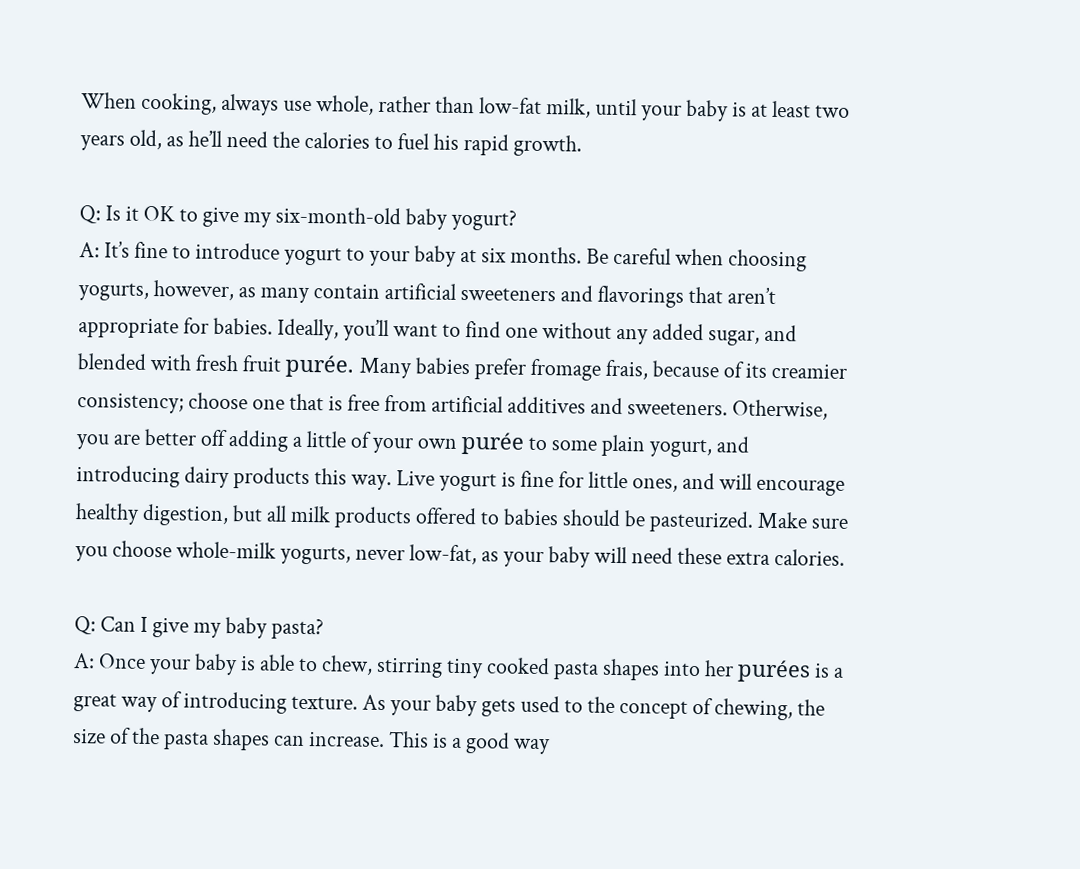When cooking, always use whole, rather than low-fat milk, until your baby is at least two years old, as he’ll need the calories to fuel his rapid growth.

Q: Is it OK to give my six-month-old baby yogurt?
A: It’s fine to introduce yogurt to your baby at six months. Be careful when choosing yogurts, however, as many contain artificial sweeteners and flavorings that aren’t appropriate for babies. Ideally, you’ll want to find one without any added sugar, and blended with fresh fruit purée. Many babies prefer fromage frais, because of its creamier consistency; choose one that is free from artificial additives and sweeteners. Otherwise, you are better off adding a little of your own purée to some plain yogurt, and introducing dairy products this way. Live yogurt is fine for little ones, and will encourage healthy digestion, but all milk products offered to babies should be pasteurized. Make sure you choose whole-milk yogurts, never low-fat, as your baby will need these extra calories.

Q: Can I give my baby pasta?
A: Once your baby is able to chew, stirring tiny cooked pasta shapes into her purées is a great way of introducing texture. As your baby gets used to the concept of chewing, the size of the pasta shapes can increase. This is a good way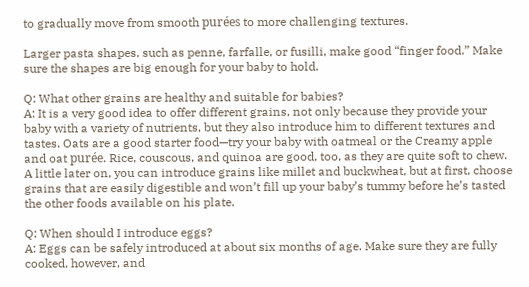to gradually move from smooth purées to more challenging textures.

Larger pasta shapes, such as penne, farfalle, or fusilli, make good “finger food.” Make sure the shapes are big enough for your baby to hold.

Q: What other grains are healthy and suitable for babies?
A: It is a very good idea to offer different grains, not only because they provide your baby with a variety of nutrients, but they also introduce him to different textures and tastes. Oats are a good starter food—try your baby with oatmeal or the Creamy apple and oat purée. Rice, couscous, and quinoa are good, too, as they are quite soft to chew. A little later on, you can introduce grains like millet and buckwheat, but at first, choose grains that are easily digestible and won’t fill up your baby’s tummy before he’s tasted the other foods available on his plate.

Q: When should I introduce eggs?
A: Eggs can be safely introduced at about six months of age. Make sure they are fully cooked, however, and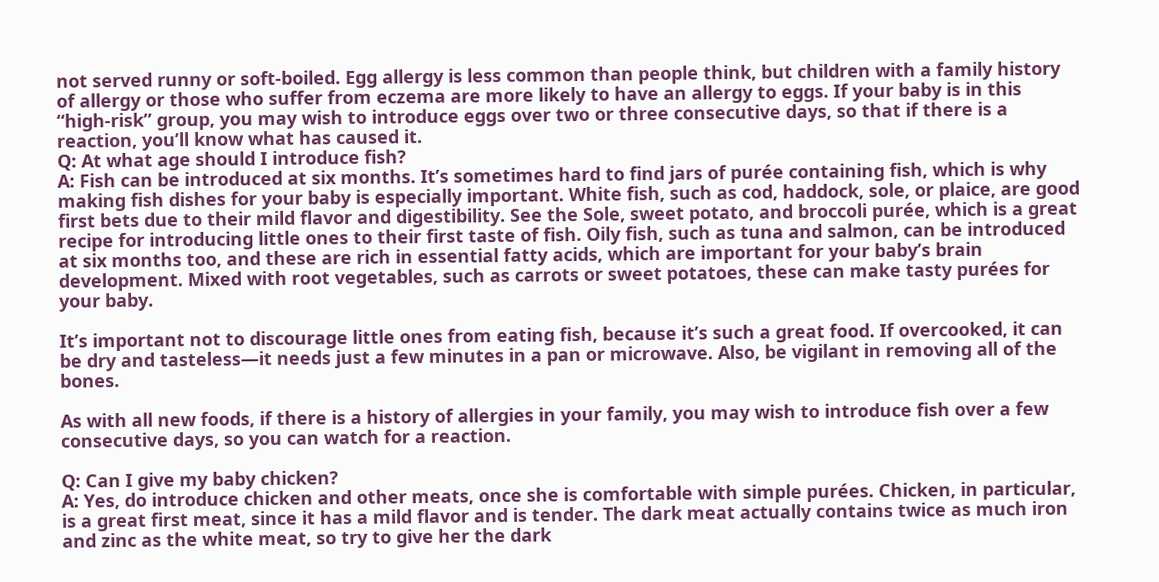not served runny or soft-boiled. Egg allergy is less common than people think, but children with a family history of allergy or those who suffer from eczema are more likely to have an allergy to eggs. If your baby is in this “high-risk” group, you may wish to introduce eggs over two or three consecutive days, so that if there is a reaction, you’ll know what has caused it.
Q: At what age should I introduce fish?
A: Fish can be introduced at six months. It’s sometimes hard to find jars of purée containing fish, which is why making fish dishes for your baby is especially important. White fish, such as cod, haddock, sole, or plaice, are good first bets due to their mild flavor and digestibility. See the Sole, sweet potato, and broccoli purée, which is a great recipe for introducing little ones to their first taste of fish. Oily fish, such as tuna and salmon, can be introduced at six months too, and these are rich in essential fatty acids, which are important for your baby’s brain development. Mixed with root vegetables, such as carrots or sweet potatoes, these can make tasty purées for your baby.

It’s important not to discourage little ones from eating fish, because it’s such a great food. If overcooked, it can be dry and tasteless—it needs just a few minutes in a pan or microwave. Also, be vigilant in removing all of the bones.

As with all new foods, if there is a history of allergies in your family, you may wish to introduce fish over a few consecutive days, so you can watch for a reaction.

Q: Can I give my baby chicken?
A: Yes, do introduce chicken and other meats, once she is comfortable with simple purées. Chicken, in particular, is a great first meat, since it has a mild flavor and is tender. The dark meat actually contains twice as much iron and zinc as the white meat, so try to give her the dark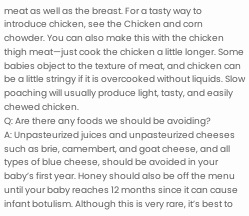meat as well as the breast. For a tasty way to introduce chicken, see the Chicken and corn chowder. You can also make this with the chicken thigh meat—just cook the chicken a little longer. Some babies object to the texture of meat, and chicken can be a little stringy if it is overcooked without liquids. Slow poaching will usually produce light, tasty, and easily chewed chicken.
Q: Are there any foods we should be avoiding?
A: Unpasteurized juices and unpasteurized cheeses such as brie, camembert, and goat cheese, and all types of blue cheese, should be avoided in your baby’s first year. Honey should also be off the menu until your baby reaches 12 months since it can cause infant botulism. Although this is very rare, it’s best to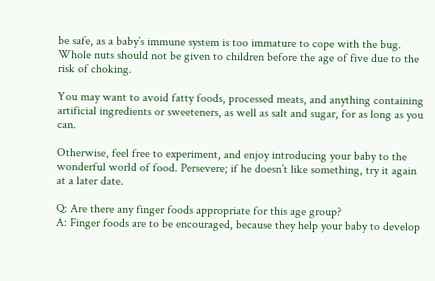be safe, as a baby’s immune system is too immature to cope with the bug. Whole nuts should not be given to children before the age of five due to the risk of choking.

You may want to avoid fatty foods, processed meats, and anything containing artificial ingredients or sweeteners, as well as salt and sugar, for as long as you can.

Otherwise, feel free to experiment, and enjoy introducing your baby to the wonderful world of food. Persevere; if he doesn’t like something, try it again at a later date.

Q: Are there any finger foods appropriate for this age group?
A: Finger foods are to be encouraged, because they help your baby to develop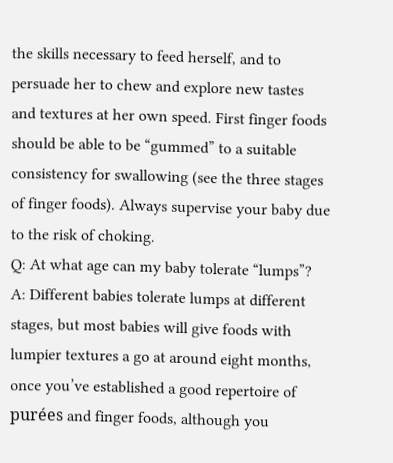the skills necessary to feed herself, and to persuade her to chew and explore new tastes and textures at her own speed. First finger foods should be able to be “gummed” to a suitable consistency for swallowing (see the three stages of finger foods). Always supervise your baby due to the risk of choking.
Q: At what age can my baby tolerate “lumps”?
A: Different babies tolerate lumps at different stages, but most babies will give foods with lumpier textures a go at around eight months, once you’ve established a good repertoire of purées and finger foods, although you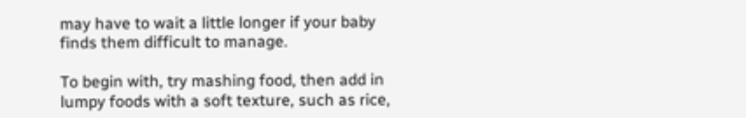may have to wait a little longer if your baby finds them difficult to manage.

To begin with, try mashing food, then add in lumpy foods with a soft texture, such as rice,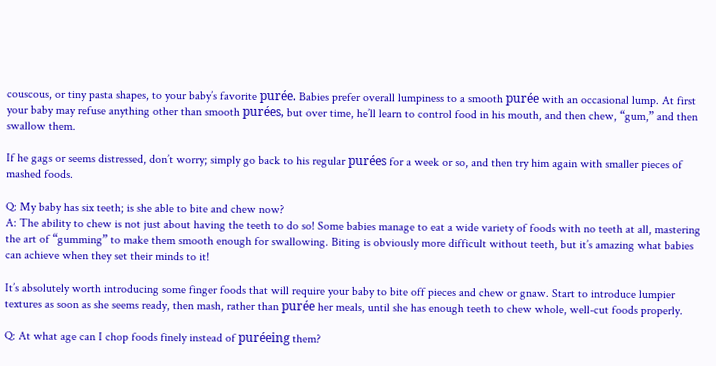couscous, or tiny pasta shapes, to your baby’s favorite purée. Babies prefer overall lumpiness to a smooth purée with an occasional lump. At first your baby may refuse anything other than smooth purées, but over time, he’ll learn to control food in his mouth, and then chew, “gum,” and then swallow them.

If he gags or seems distressed, don’t worry; simply go back to his regular purées for a week or so, and then try him again with smaller pieces of mashed foods.

Q: My baby has six teeth; is she able to bite and chew now?
A: The ability to chew is not just about having the teeth to do so! Some babies manage to eat a wide variety of foods with no teeth at all, mastering the art of “gumming” to make them smooth enough for swallowing. Biting is obviously more difficult without teeth, but it’s amazing what babies can achieve when they set their minds to it!

It’s absolutely worth introducing some finger foods that will require your baby to bite off pieces and chew or gnaw. Start to introduce lumpier textures as soon as she seems ready, then mash, rather than purée her meals, until she has enough teeth to chew whole, well-cut foods properly.

Q: At what age can I chop foods finely instead of puréeing them?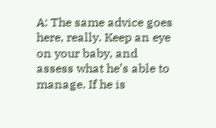A: The same advice goes here, really. Keep an eye on your baby, and assess what he’s able to manage. If he is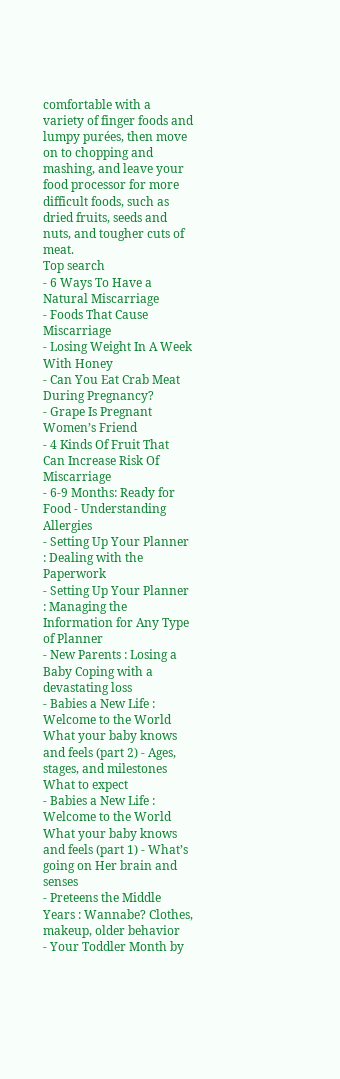comfortable with a variety of finger foods and lumpy purées, then move on to chopping and mashing, and leave your food processor for more difficult foods, such as dried fruits, seeds and nuts, and tougher cuts of meat.
Top search
- 6 Ways To Have a Natural Miscarriage
- Foods That Cause Miscarriage
- Losing Weight In A Week With Honey
- Can You Eat Crab Meat During Pregnancy?
- Grape Is Pregnant Women’s Friend
- 4 Kinds Of Fruit That Can Increase Risk Of Miscarriage
- 6-9 Months: Ready for Food - Understanding Allergies
- Setting Up Your Planner : Dealing with the Paperwork
- Setting Up Your Planner : Managing the Information for Any Type of Planner
- New Parents : Losing a Baby Coping with a devastating loss
- Babies a New Life : Welcome to the World What your baby knows and feels (part 2) - Ages, stages, and milestones What to expect
- Babies a New Life : Welcome to the World What your baby knows and feels (part 1) - What’s going on Her brain and senses
- Preteens the Middle Years : Wannabe? Clothes, makeup, older behavior
- Your Toddler Month by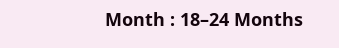Month : 18–24 Months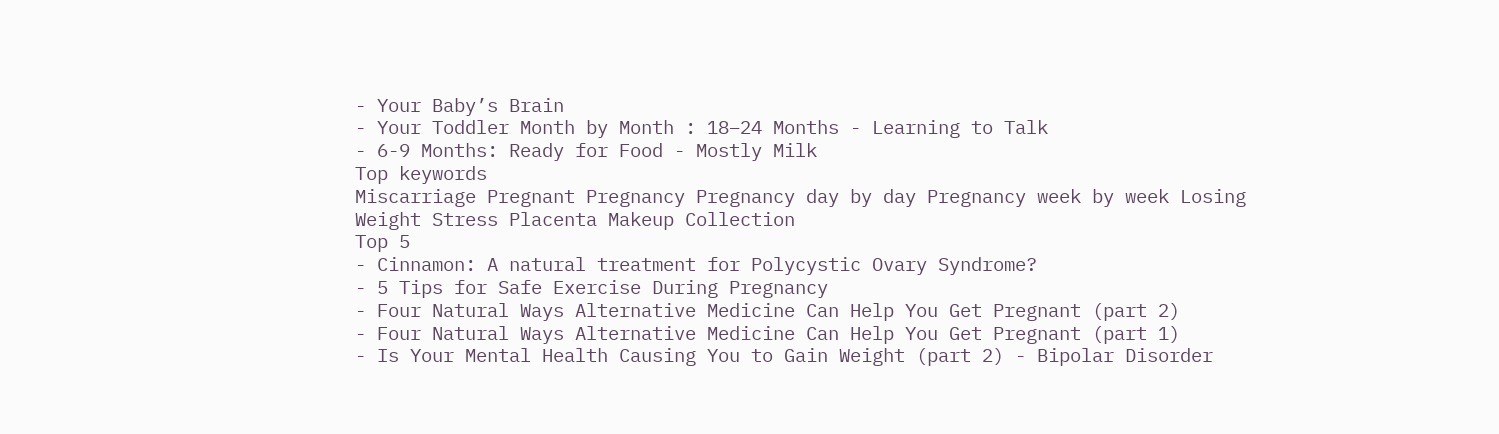- Your Baby’s Brain
- Your Toddler Month by Month : 18–24 Months - Learning to Talk
- 6-9 Months: Ready for Food - Mostly Milk
Top keywords
Miscarriage Pregnant Pregnancy Pregnancy day by day Pregnancy week by week Losing Weight Stress Placenta Makeup Collection
Top 5
- Cinnamon: A natural treatment for Polycystic Ovary Syndrome?
- 5 Tips for Safe Exercise During Pregnancy
- Four Natural Ways Alternative Medicine Can Help You Get Pregnant (part 2)
- Four Natural Ways Alternative Medicine Can Help You Get Pregnant (part 1)
- Is Your Mental Health Causing You to Gain Weight (part 2) - Bipolar Disorder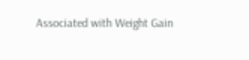Associated with Weight Gain